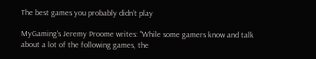The best games you probably didn’t play

MyGaming's Jeremy Proome writes: "While some gamers know and talk about a lot of the following games, the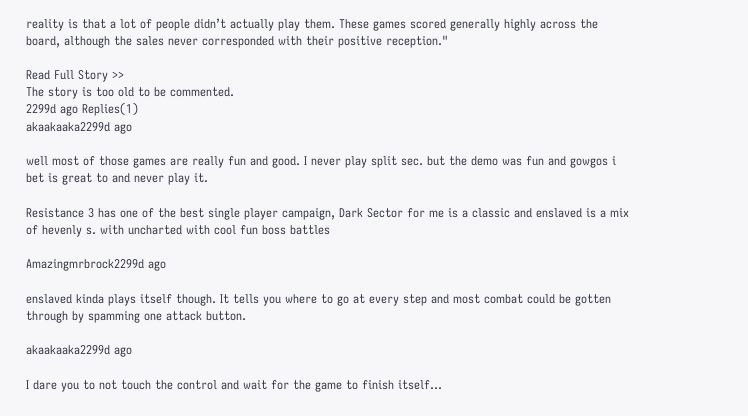reality is that a lot of people didn’t actually play them. These games scored generally highly across the board, although the sales never corresponded with their positive reception."

Read Full Story >>
The story is too old to be commented.
2299d ago Replies(1)
akaakaaka2299d ago

well most of those games are really fun and good. I never play split sec. but the demo was fun and gowgos i bet is great to and never play it.

Resistance 3 has one of the best single player campaign, Dark Sector for me is a classic and enslaved is a mix of hevenly s. with uncharted with cool fun boss battles

Amazingmrbrock2299d ago

enslaved kinda plays itself though. It tells you where to go at every step and most combat could be gotten through by spamming one attack button.

akaakaaka2299d ago

I dare you to not touch the control and wait for the game to finish itself...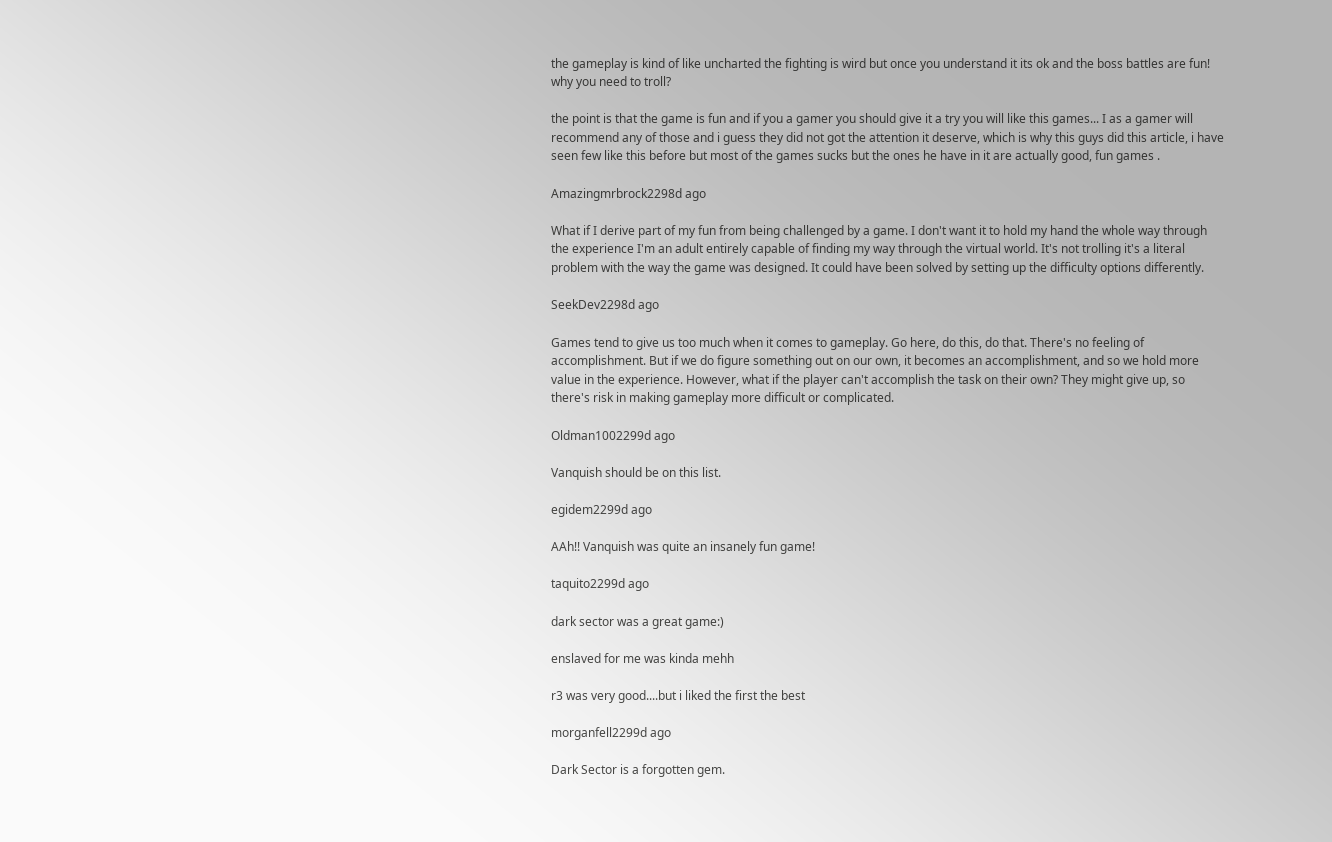the gameplay is kind of like uncharted the fighting is wird but once you understand it its ok and the boss battles are fun!
why you need to troll?

the point is that the game is fun and if you a gamer you should give it a try you will like this games... I as a gamer will recommend any of those and i guess they did not got the attention it deserve, which is why this guys did this article, i have seen few like this before but most of the games sucks but the ones he have in it are actually good, fun games .

Amazingmrbrock2298d ago

What if I derive part of my fun from being challenged by a game. I don't want it to hold my hand the whole way through the experience I'm an adult entirely capable of finding my way through the virtual world. It's not trolling it's a literal problem with the way the game was designed. It could have been solved by setting up the difficulty options differently.

SeekDev2298d ago

Games tend to give us too much when it comes to gameplay. Go here, do this, do that. There's no feeling of accomplishment. But if we do figure something out on our own, it becomes an accomplishment, and so we hold more value in the experience. However, what if the player can't accomplish the task on their own? They might give up, so there's risk in making gameplay more difficult or complicated.

Oldman1002299d ago

Vanquish should be on this list.

egidem2299d ago

AAh!! Vanquish was quite an insanely fun game!

taquito2299d ago

dark sector was a great game:)

enslaved for me was kinda mehh

r3 was very good....but i liked the first the best

morganfell2299d ago

Dark Sector is a forgotten gem.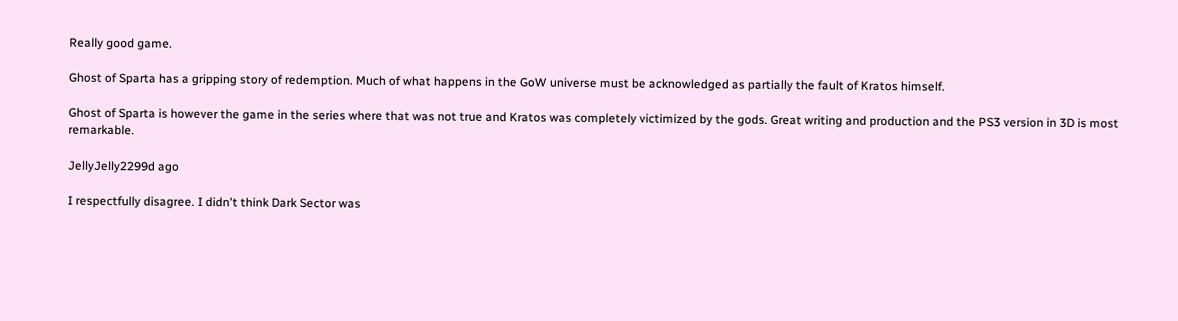Really good game.

Ghost of Sparta has a gripping story of redemption. Much of what happens in the GoW universe must be acknowledged as partially the fault of Kratos himself.

Ghost of Sparta is however the game in the series where that was not true and Kratos was completely victimized by the gods. Great writing and production and the PS3 version in 3D is most remarkable.

JellyJelly2299d ago

I respectfully disagree. I didn't think Dark Sector was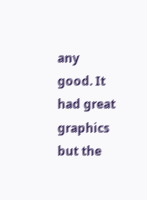any good. It had great graphics but the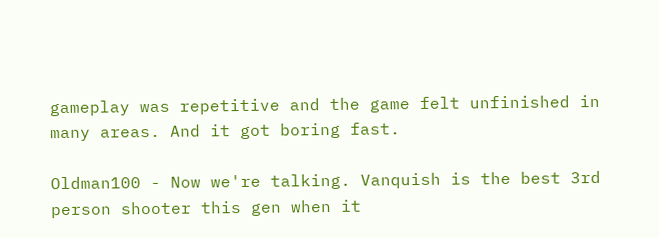gameplay was repetitive and the game felt unfinished in many areas. And it got boring fast.

Oldman100 - Now we're talking. Vanquish is the best 3rd person shooter this gen when it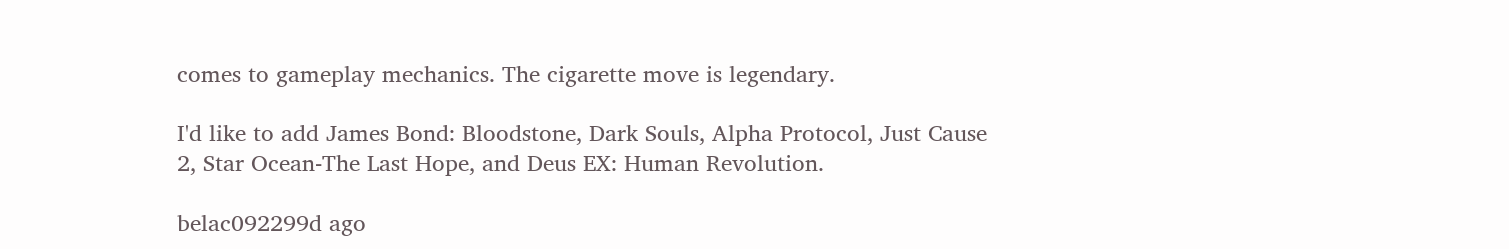comes to gameplay mechanics. The cigarette move is legendary.

I'd like to add James Bond: Bloodstone, Dark Souls, Alpha Protocol, Just Cause 2, Star Ocean-The Last Hope, and Deus EX: Human Revolution.

belac092299d ago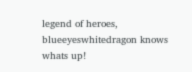legend of heroes, blueeyeswhitedragon knows whats up!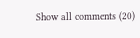Show all comments (20)